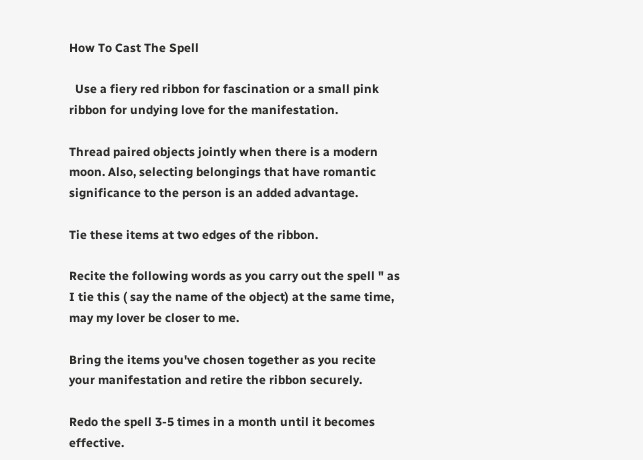How To Cast The Spell

  Use a fiery red ribbon for fascination or a small pink ribbon for undying love for the manifestation.

Thread paired objects jointly when there is a modern moon. Also, selecting belongings that have romantic significance to the person is an added advantage.

Tie these items at two edges of the ribbon.

Recite the following words as you carry out the spell " as I tie this ( say the name of the object) at the same time, may my lover be closer to me.

Bring the items you've chosen together as you recite your manifestation and retire the ribbon securely.

Redo the spell 3-5 times in a month until it becomes effective.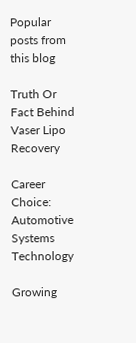Popular posts from this blog

Truth Or Fact Behind Vaser Lipo Recovery

Career Choice: Automotive Systems Technology

Growing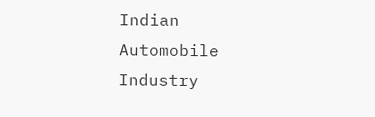Indian Automobile Industry